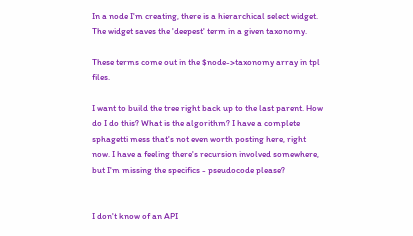In a node I'm creating, there is a hierarchical select widget. The widget saves the 'deepest' term in a given taxonomy.

These terms come out in the $node->taxonomy array in tpl files.

I want to build the tree right back up to the last parent. How do I do this? What is the algorithm? I have a complete sphagetti mess that's not even worth posting here, right now. I have a feeling there's recursion involved somewhere, but I'm missing the specifics - pseudocode please?


I don't know of an API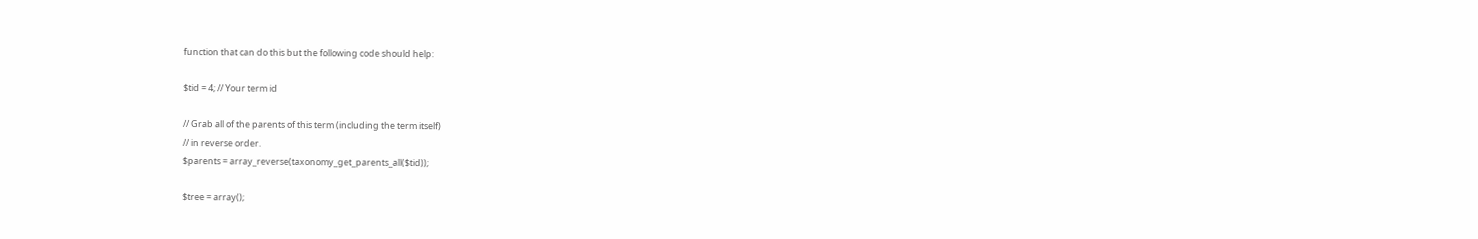function that can do this but the following code should help:

$tid = 4; // Your term id

// Grab all of the parents of this term (including the term itself)
// in reverse order.
$parents = array_reverse(taxonomy_get_parents_all($tid));

$tree = array();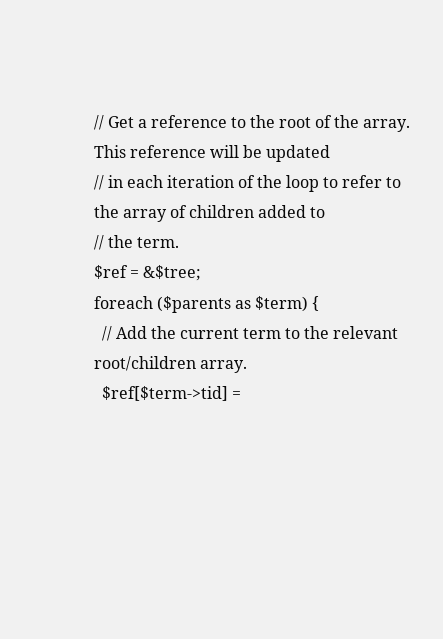// Get a reference to the root of the array. This reference will be updated
// in each iteration of the loop to refer to the array of children added to
// the term.
$ref = &$tree;
foreach ($parents as $term) {
  // Add the current term to the relevant root/children array.
  $ref[$term->tid] =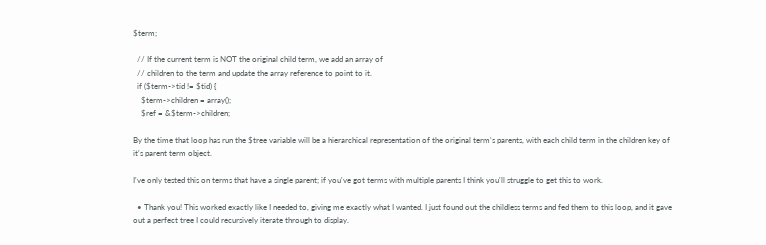$term;

  // If the current term is NOT the original child term, we add an array of
  // children to the term and update the array reference to point to it.
  if ($term->tid != $tid) {
    $term->children = array();
    $ref = &$term->children;

By the time that loop has run the $tree variable will be a hierarchical representation of the original term's parents, with each child term in the children key of it's parent term object.

I've only tested this on terms that have a single parent; if you've got terms with multiple parents I think you'll struggle to get this to work.

  • Thank you! This worked exactly like I needed to, giving me exactly what I wanted. I just found out the childless terms and fed them to this loop, and it gave out a perfect tree I could recursively iterate through to display.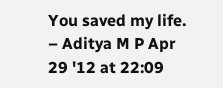You saved my life. – Aditya M P Apr 29 '12 at 22:09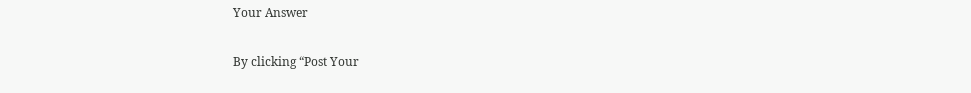Your Answer

By clicking “Post Your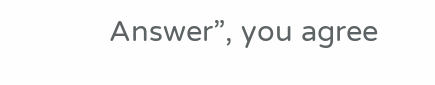Answer”, you agree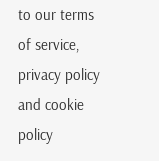to our terms of service, privacy policy and cookie policy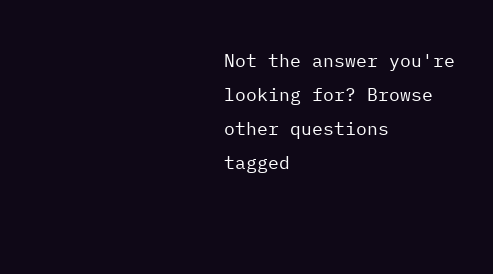Not the answer you're looking for? Browse other questions tagged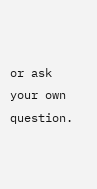or ask your own question.